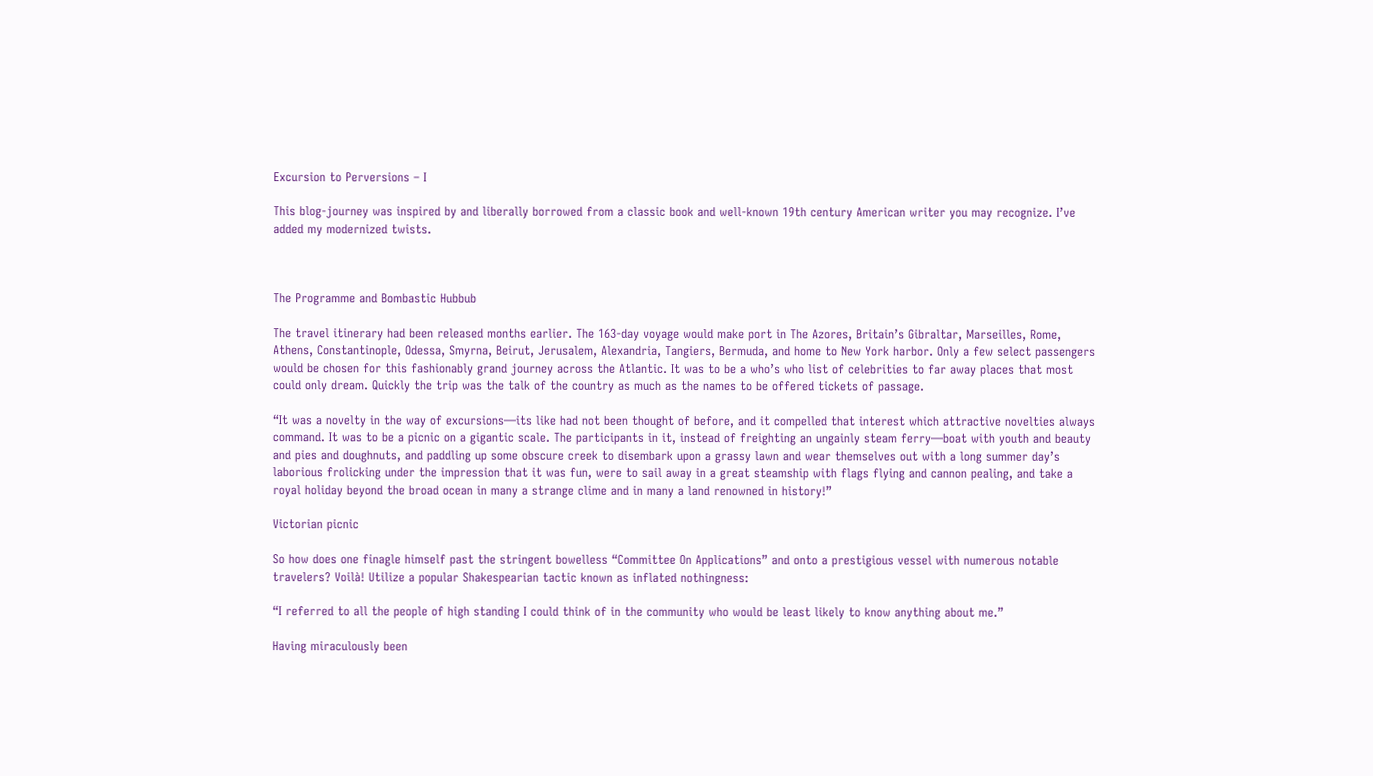Excursion to Perversions – I

This blog-journey was inspired by and liberally borrowed from a classic book and well-known 19th century American writer you may recognize. I’ve added my modernized twists.



The Programme and Bombastic Hubbub

The travel itinerary had been released months earlier. The 163-day voyage would make port in The Azores, Britain’s Gibraltar, Marseilles, Rome, Athens, Constantinople, Odessa, Smyrna, Beirut, Jerusalem, Alexandria, Tangiers, Bermuda, and home to New York harbor. Only a few select passengers would be chosen for this fashionably grand journey across the Atlantic. It was to be a who’s who list of celebrities to far away places that most could only dream. Quickly the trip was the talk of the country as much as the names to be offered tickets of passage.

“It was a novelty in the way of excursions—its like had not been thought of before, and it compelled that interest which attractive novelties always command. It was to be a picnic on a gigantic scale. The participants in it, instead of freighting an ungainly steam ferry—boat with youth and beauty and pies and doughnuts, and paddling up some obscure creek to disembark upon a grassy lawn and wear themselves out with a long summer day’s laborious frolicking under the impression that it was fun, were to sail away in a great steamship with flags flying and cannon pealing, and take a royal holiday beyond the broad ocean in many a strange clime and in many a land renowned in history!”

Victorian picnic

So how does one finagle himself past the stringent bowelless “Committee On Applications” and onto a prestigious vessel with numerous notable travelers? Voilà! Utilize a popular Shakespearian tactic known as inflated nothingness:

“I referred to all the people of high standing I could think of in the community who would be least likely to know anything about me.”

Having miraculously been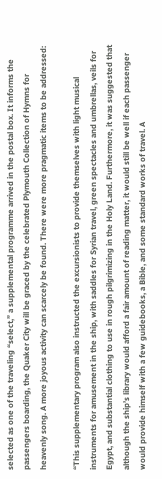selected as one of the traveling “select,” a supplemental programme arrived in the postal box. It informs the passengers boarding, the Quaker City will be graced by the celebrated Plymouth Collection of Hymns for heavenly song. A more joyous activity can scarcely be found. There were more pragmatic items to be addressed:

“This supplementary program also instructed the excursionists to provide themselves with light musical instruments for amusement in the ship, with saddles for Syrian travel, green spectacles and umbrellas, veils for Egypt, and substantial clothing to use in rough pilgrimizing in the Holy Land. Furthermore, it was suggested that although the ship’s library would afford a fair amount of reading matter, it would still be well if each passenger would provide himself with a few guidebooks, a Bible, and some standard works of travel. A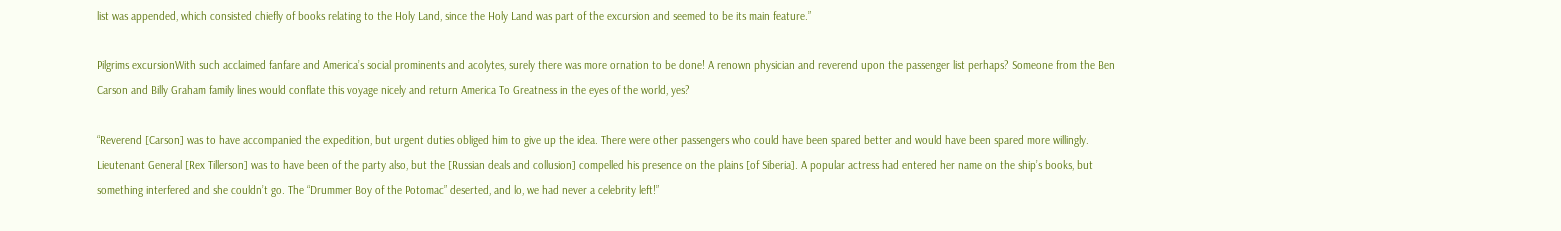list was appended, which consisted chiefly of books relating to the Holy Land, since the Holy Land was part of the excursion and seemed to be its main feature.”

Pilgrims excursionWith such acclaimed fanfare and America’s social prominents and acolytes, surely there was more ornation to be done! A renown physician and reverend upon the passenger list perhaps? Someone from the Ben Carson and Billy Graham family lines would conflate this voyage nicely and return America To Greatness in the eyes of the world, yes?

“Reverend [Carson] was to have accompanied the expedition, but urgent duties obliged him to give up the idea. There were other passengers who could have been spared better and would have been spared more willingly. Lieutenant General [Rex Tillerson] was to have been of the party also, but the [Russian deals and collusion] compelled his presence on the plains [of Siberia]. A popular actress had entered her name on the ship’s books, but something interfered and she couldn’t go. The “Drummer Boy of the Potomac” deserted, and lo, we had never a celebrity left!”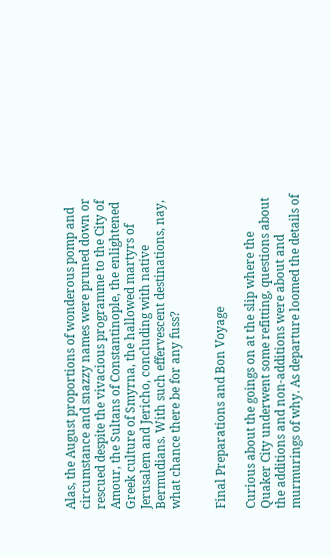Alas, the August proportions of wonderous pomp and circumstance and snazzy names were pruned down or rescued despite the vivacious programme to the City of Amour, the Sultans of Constantinople, the enlightened Greek culture of Smyrna, the hallowed martyrs of Jerusalem and Jericho, concluding with native Bermudians. With such effervescent destinations, nay, what chance there be for any fuss?


Final Preparations and Bon Voyage

Curious about the goings on at the slip where the Quaker City underwent some refitting, questions about the additions and non-additions were about and murmurings of why. As departure loomed the details of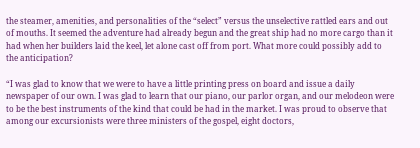the steamer, amenities, and personalities of the “select” versus the unselective rattled ears and out of mouths. It seemed the adventure had already begun and the great ship had no more cargo than it had when her builders laid the keel, let alone cast off from port. What more could possibly add to the anticipation?

“I was glad to know that we were to have a little printing press on board and issue a daily newspaper of our own. I was glad to learn that our piano, our parlor organ, and our melodeon were to be the best instruments of the kind that could be had in the market. I was proud to observe that among our excursionists were three ministers of the gospel, eight doctors,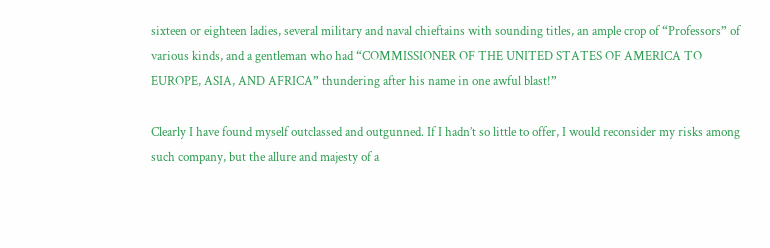sixteen or eighteen ladies, several military and naval chieftains with sounding titles, an ample crop of “Professors” of various kinds, and a gentleman who had “COMMISSIONER OF THE UNITED STATES OF AMERICA TO EUROPE, ASIA, AND AFRICA” thundering after his name in one awful blast!”

Clearly I have found myself outclassed and outgunned. If I hadn’t so little to offer, I would reconsider my risks among such company, but the allure and majesty of a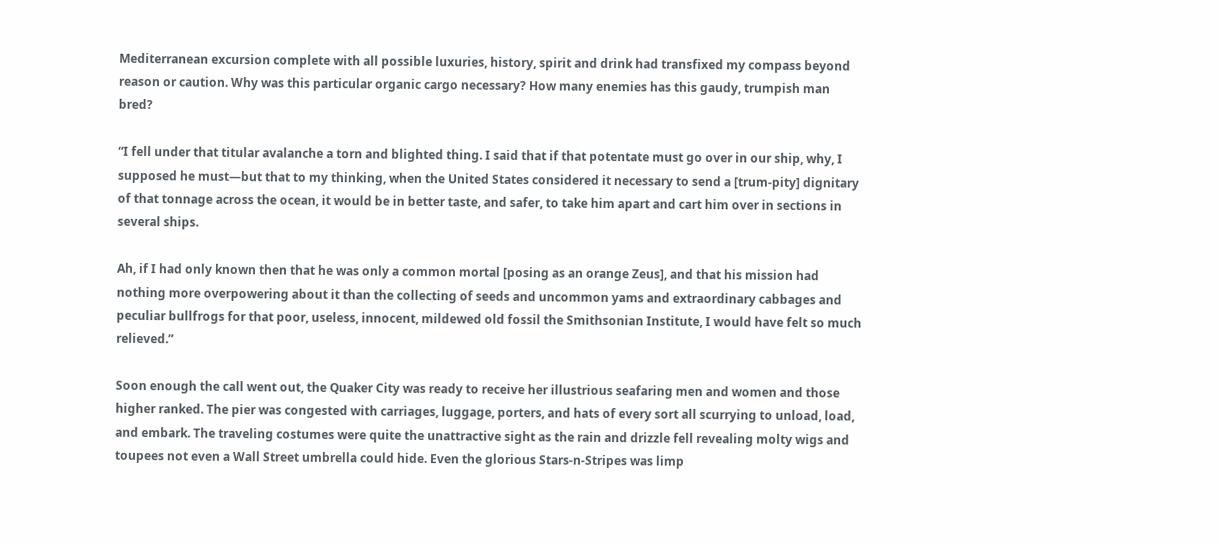Mediterranean excursion complete with all possible luxuries, history, spirit and drink had transfixed my compass beyond reason or caution. Why was this particular organic cargo necessary? How many enemies has this gaudy, trumpish man bred?

“I fell under that titular avalanche a torn and blighted thing. I said that if that potentate must go over in our ship, why, I supposed he must—but that to my thinking, when the United States considered it necessary to send a [trum-pity] dignitary of that tonnage across the ocean, it would be in better taste, and safer, to take him apart and cart him over in sections in several ships.

Ah, if I had only known then that he was only a common mortal [posing as an orange Zeus], and that his mission had nothing more overpowering about it than the collecting of seeds and uncommon yams and extraordinary cabbages and peculiar bullfrogs for that poor, useless, innocent, mildewed old fossil the Smithsonian Institute, I would have felt so much relieved.”

Soon enough the call went out, the Quaker City was ready to receive her illustrious seafaring men and women and those higher ranked. The pier was congested with carriages, luggage, porters, and hats of every sort all scurrying to unload, load, and embark. The traveling costumes were quite the unattractive sight as the rain and drizzle fell revealing molty wigs and toupees not even a Wall Street umbrella could hide. Even the glorious Stars-n-Stripes was limp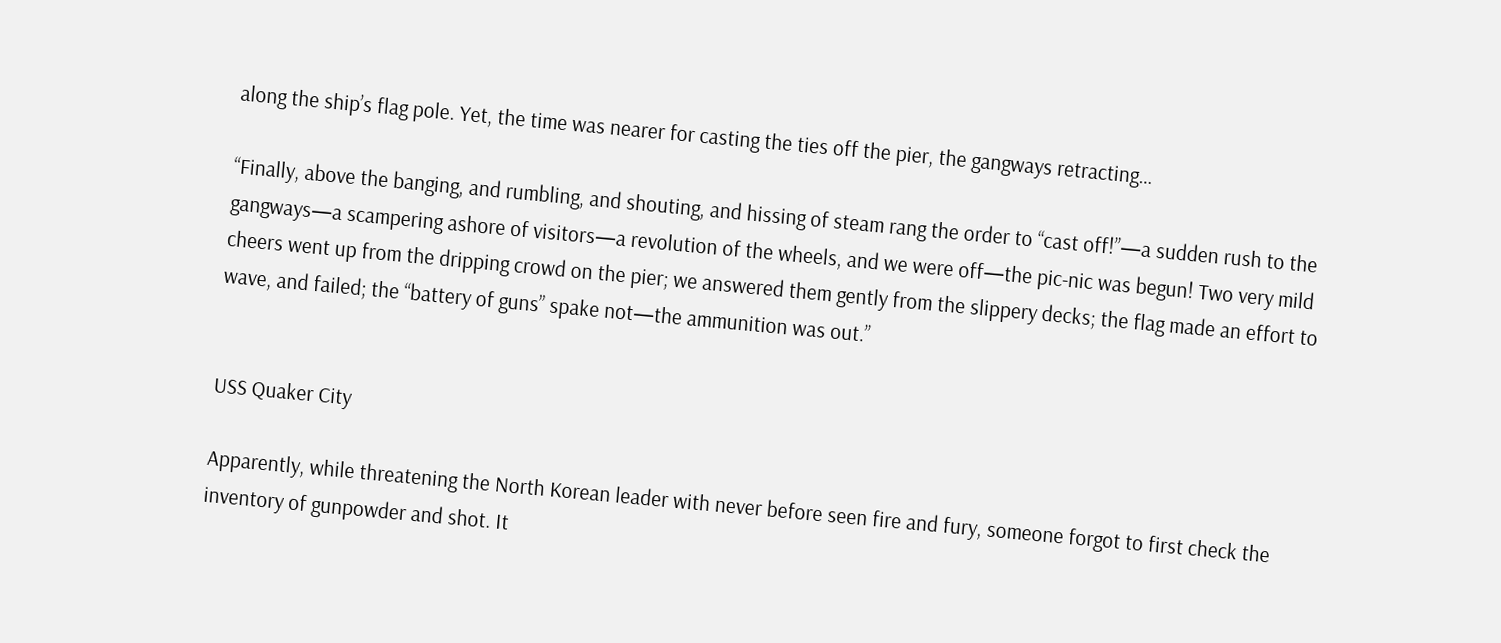along the ship’s flag pole. Yet, the time was nearer for casting the ties off the pier, the gangways retracting…

“Finally, above the banging, and rumbling, and shouting, and hissing of steam rang the order to “cast off!”—a sudden rush to the gangways—a scampering ashore of visitors—a revolution of the wheels, and we were off—the pic-nic was begun! Two very mild cheers went up from the dripping crowd on the pier; we answered them gently from the slippery decks; the flag made an effort to wave, and failed; the “battery of guns” spake not—the ammunition was out.”


USS Quaker City

Apparently, while threatening the North Korean leader with never before seen fire and fury, someone forgot to first check the inventory of gunpowder and shot. It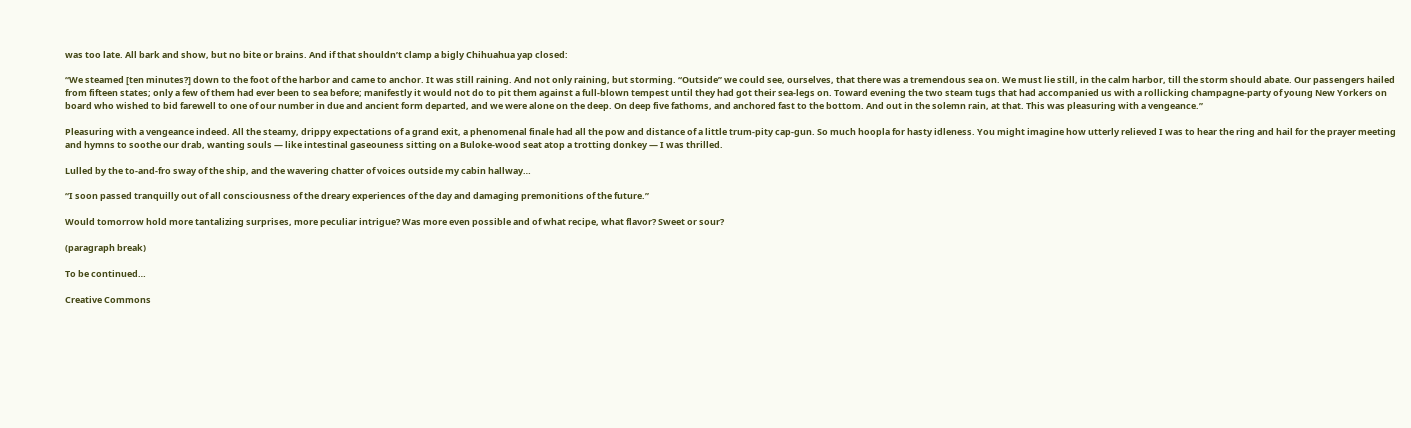was too late. All bark and show, but no bite or brains. And if that shouldn’t clamp a bigly Chihuahua yap closed:

“We steamed [ten minutes?] down to the foot of the harbor and came to anchor. It was still raining. And not only raining, but storming. “Outside” we could see, ourselves, that there was a tremendous sea on. We must lie still, in the calm harbor, till the storm should abate. Our passengers hailed from fifteen states; only a few of them had ever been to sea before; manifestly it would not do to pit them against a full-blown tempest until they had got their sea-legs on. Toward evening the two steam tugs that had accompanied us with a rollicking champagne-party of young New Yorkers on board who wished to bid farewell to one of our number in due and ancient form departed, and we were alone on the deep. On deep five fathoms, and anchored fast to the bottom. And out in the solemn rain, at that. This was pleasuring with a vengeance.”

Pleasuring with a vengeance indeed. All the steamy, drippy expectations of a grand exit, a phenomenal finale had all the pow and distance of a little trum-pity cap-gun. So much hoopla for hasty idleness. You might imagine how utterly relieved I was to hear the ring and hail for the prayer meeting and hymns to soothe our drab, wanting souls — like intestinal gaseouness sitting on a Buloke-wood seat atop a trotting donkey — I was thrilled.

Lulled by the to-and-fro sway of the ship, and the wavering chatter of voices outside my cabin hallway…

“I soon passed tranquilly out of all consciousness of the dreary experiences of the day and damaging premonitions of the future.”

Would tomorrow hold more tantalizing surprises, more peculiar intrigue? Was more even possible and of what recipe, what flavor? Sweet or sour?

(paragraph break)

To be continued…

Creative Commons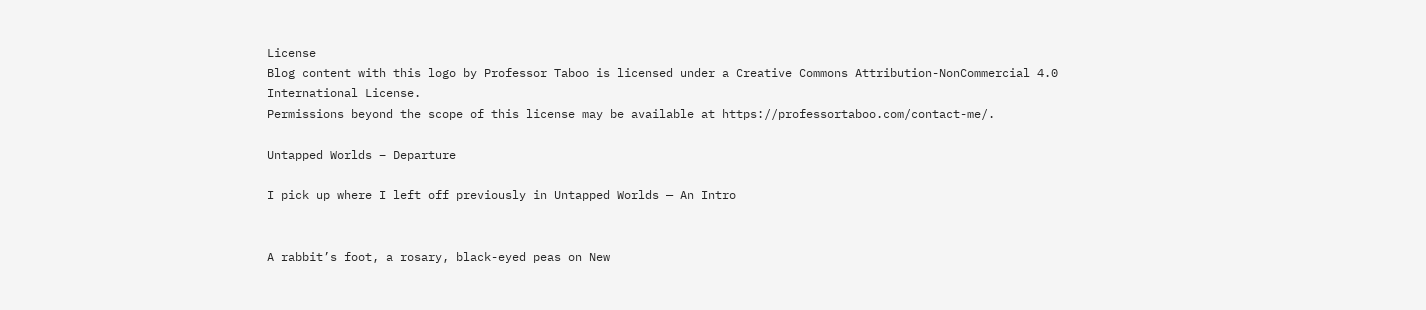License
Blog content with this logo by Professor Taboo is licensed under a Creative Commons Attribution-NonCommercial 4.0 International License.
Permissions beyond the scope of this license may be available at https://professortaboo.com/contact-me/.

Untapped Worlds – Departure

I pick up where I left off previously in Untapped Worlds — An Intro


A rabbit’s foot, a rosary, black-eyed peas on New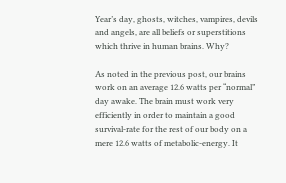Year’s day, ghosts, witches, vampires, devils and angels, are all beliefs or superstitions which thrive in human brains. Why?

As noted in the previous post, our brains work on an average 12.6 watts per “normal” day awake. The brain must work very efficiently in order to maintain a good survival-rate for the rest of our body on a mere 12.6 watts of metabolic-energy. It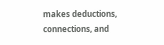makes deductions, connections, and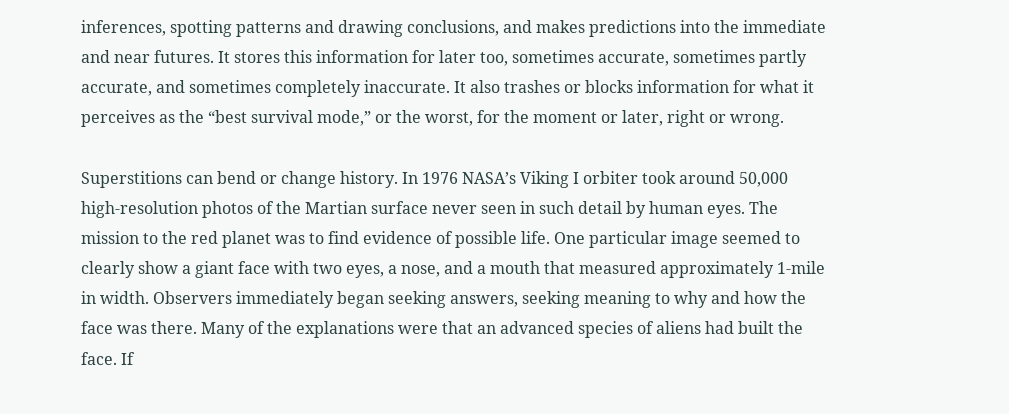inferences, spotting patterns and drawing conclusions, and makes predictions into the immediate and near futures. It stores this information for later too, sometimes accurate, sometimes partly accurate, and sometimes completely inaccurate. It also trashes or blocks information for what it perceives as the “best survival mode,” or the worst, for the moment or later, right or wrong.

Superstitions can bend or change history. In 1976 NASA’s Viking I orbiter took around 50,000 high-resolution photos of the Martian surface never seen in such detail by human eyes. The mission to the red planet was to find evidence of possible life. One particular image seemed to clearly show a giant face with two eyes, a nose, and a mouth that measured approximately 1-mile in width. Observers immediately began seeking answers, seeking meaning to why and how the face was there. Many of the explanations were that an advanced species of aliens had built the face. If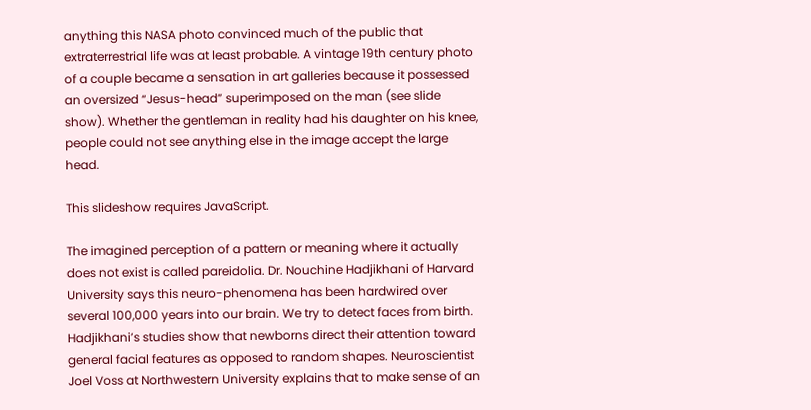anything this NASA photo convinced much of the public that extraterrestrial life was at least probable. A vintage 19th century photo of a couple became a sensation in art galleries because it possessed an oversized “Jesus-head” superimposed on the man (see slide show). Whether the gentleman in reality had his daughter on his knee, people could not see anything else in the image accept the large head.

This slideshow requires JavaScript.

The imagined perception of a pattern or meaning where it actually does not exist is called pareidolia. Dr. Nouchine Hadjikhani of Harvard University says this neuro-phenomena has been hardwired over several 100,000 years into our brain. We try to detect faces from birth. Hadjikhani’s studies show that newborns direct their attention toward general facial features as opposed to random shapes. Neuroscientist Joel Voss at Northwestern University explains that to make sense of an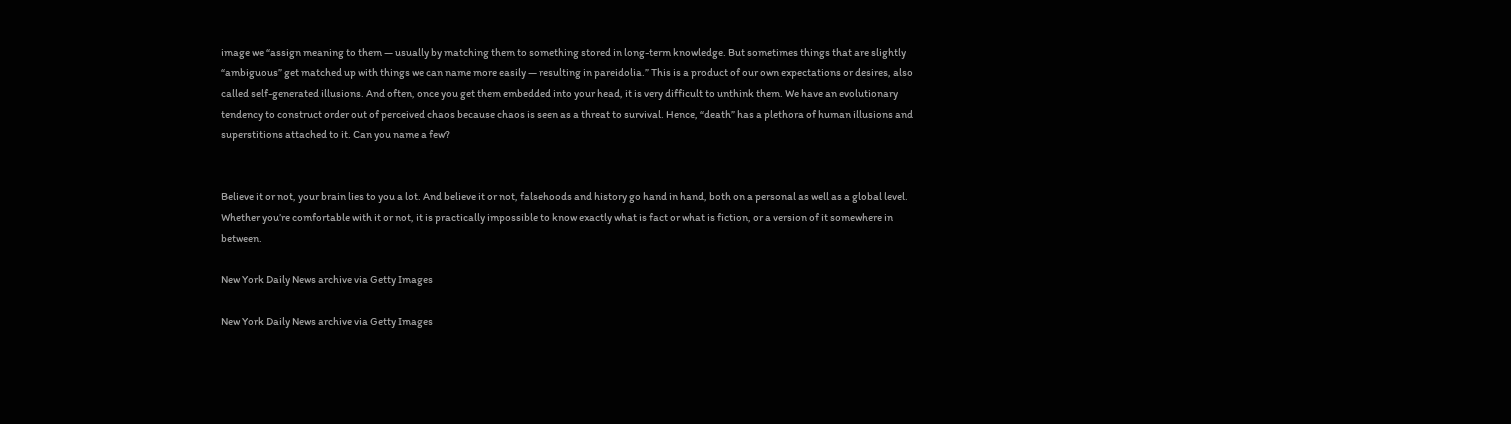image we “assign meaning to them — usually by matching them to something stored in long-term knowledge. But sometimes things that are slightly “ambiguous” get matched up with things we can name more easily — resulting in pareidolia.” This is a product of our own expectations or desires, also called self-generated illusions. And often, once you get them embedded into your head, it is very difficult to unthink them. We have an evolutionary tendency to construct order out of perceived chaos because chaos is seen as a threat to survival. Hence, “death” has a plethora of human illusions and superstitions attached to it. Can you name a few?


Believe it or not, your brain lies to you a lot. And believe it or not, falsehoods and history go hand in hand, both on a personal as well as a global level. Whether you’re comfortable with it or not, it is practically impossible to know exactly what is fact or what is fiction, or a version of it somewhere in between.

New York Daily News archive via Getty Images

New York Daily News archive via Getty Images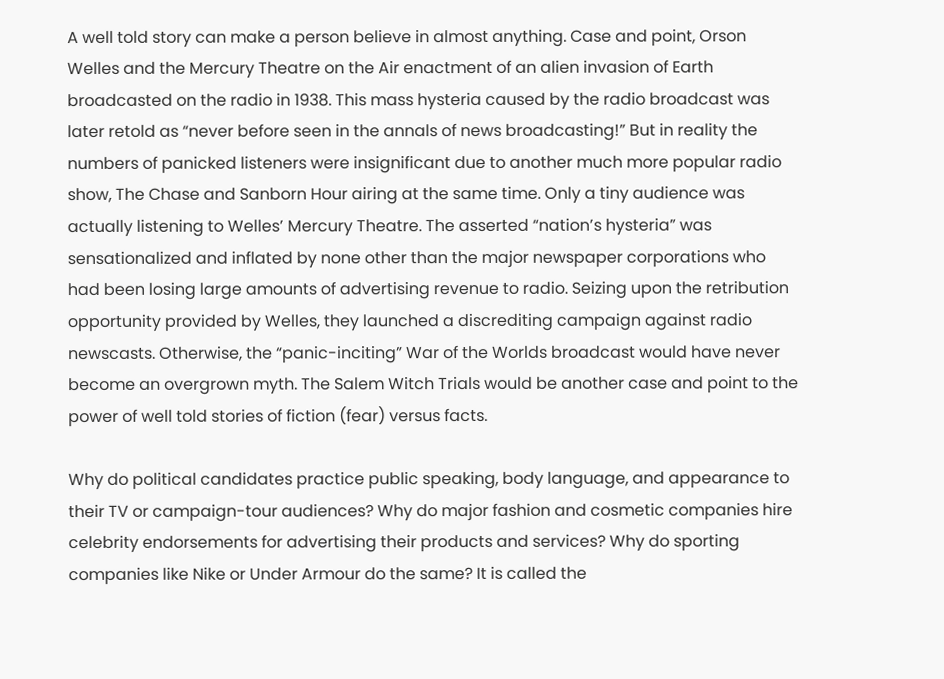A well told story can make a person believe in almost anything. Case and point, Orson Welles and the Mercury Theatre on the Air enactment of an alien invasion of Earth broadcasted on the radio in 1938. This mass hysteria caused by the radio broadcast was later retold as “never before seen in the annals of news broadcasting!” But in reality the numbers of panicked listeners were insignificant due to another much more popular radio show, The Chase and Sanborn Hour airing at the same time. Only a tiny audience was actually listening to Welles’ Mercury Theatre. The asserted “nation’s hysteria” was sensationalized and inflated by none other than the major newspaper corporations who had been losing large amounts of advertising revenue to radio. Seizing upon the retribution opportunity provided by Welles, they launched a discrediting campaign against radio newscasts. Otherwise, the “panic-inciting” War of the Worlds broadcast would have never become an overgrown myth. The Salem Witch Trials would be another case and point to the power of well told stories of fiction (fear) versus facts.

Why do political candidates practice public speaking, body language, and appearance to their TV or campaign-tour audiences? Why do major fashion and cosmetic companies hire celebrity endorsements for advertising their products and services? Why do sporting companies like Nike or Under Armour do the same? It is called the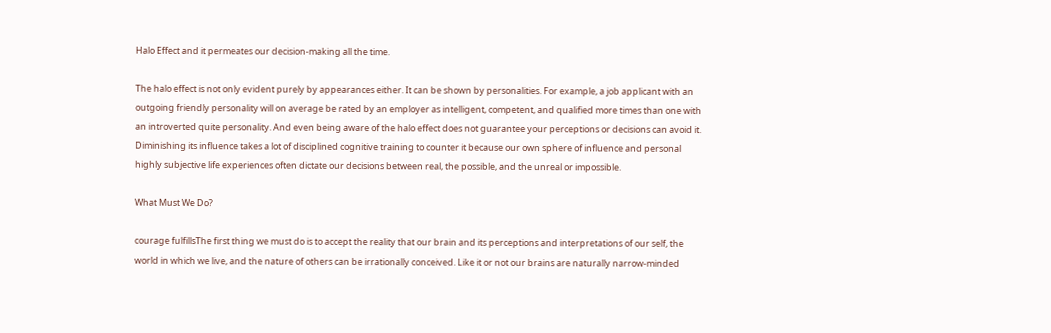Halo Effect and it permeates our decision-making all the time.

The halo effect is not only evident purely by appearances either. It can be shown by personalities. For example, a job applicant with an outgoing friendly personality will on average be rated by an employer as intelligent, competent, and qualified more times than one with an introverted quite personality. And even being aware of the halo effect does not guarantee your perceptions or decisions can avoid it. Diminishing its influence takes a lot of disciplined cognitive training to counter it because our own sphere of influence and personal highly subjective life experiences often dictate our decisions between real, the possible, and the unreal or impossible.

What Must We Do?

courage fulfillsThe first thing we must do is to accept the reality that our brain and its perceptions and interpretations of our self, the world in which we live, and the nature of others can be irrationally conceived. Like it or not our brains are naturally narrow-minded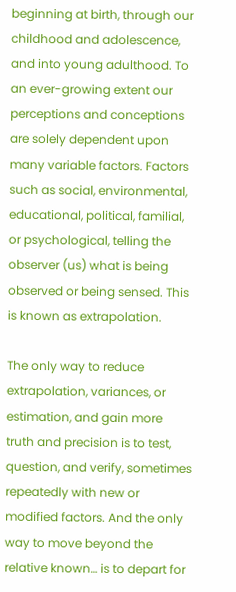beginning at birth, through our childhood and adolescence, and into young adulthood. To an ever-growing extent our perceptions and conceptions are solely dependent upon many variable factors. Factors such as social, environmental, educational, political, familial, or psychological, telling the observer (us) what is being observed or being sensed. This is known as extrapolation.

The only way to reduce extrapolation, variances, or estimation, and gain more truth and precision is to test, question, and verify, sometimes repeatedly with new or modified factors. And the only way to move beyond the relative known… is to depart for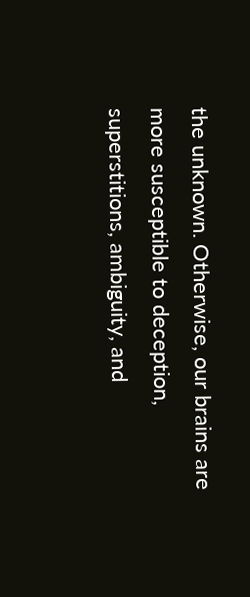the unknown. Otherwise, our brains are more susceptible to deception, superstitions, ambiguity, and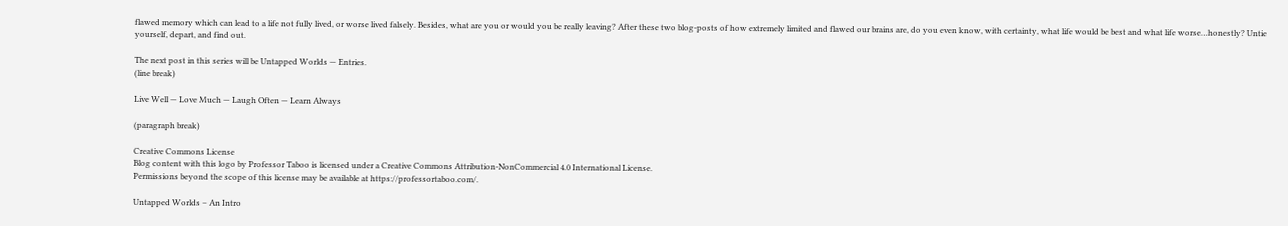flawed memory which can lead to a life not fully lived, or worse lived falsely. Besides, what are you or would you be really leaving? After these two blog-posts of how extremely limited and flawed our brains are, do you even know, with certainty, what life would be best and what life worse…honestly? Untie yourself, depart, and find out.

The next post in this series will be Untapped Worlds — Entries.
(line break)

Live Well — Love Much — Laugh Often — Learn Always

(paragraph break)

Creative Commons License
Blog content with this logo by Professor Taboo is licensed under a Creative Commons Attribution-NonCommercial 4.0 International License.
Permissions beyond the scope of this license may be available at https://professortaboo.com/.

Untapped Worlds – An Intro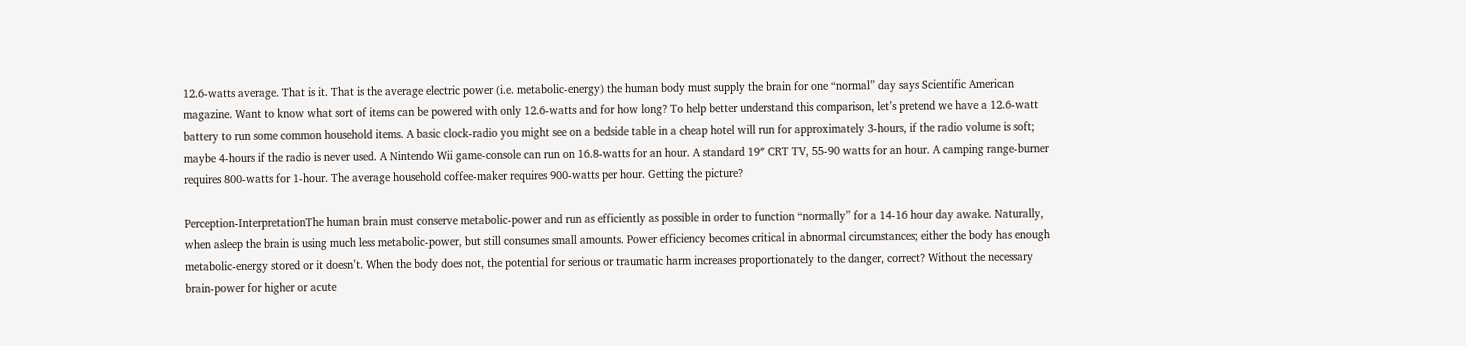12.6-watts average. That is it. That is the average electric power (i.e. metabolic-energy) the human body must supply the brain for one “normal” day says Scientific American magazine. Want to know what sort of items can be powered with only 12.6-watts and for how long? To help better understand this comparison, let’s pretend we have a 12.6-watt battery to run some common household items. A basic clock-radio you might see on a bedside table in a cheap hotel will run for approximately 3-hours, if the radio volume is soft; maybe 4-hours if the radio is never used. A Nintendo Wii game-console can run on 16.8-watts for an hour. A standard 19″ CRT TV, 55-90 watts for an hour. A camping range-burner requires 800-watts for 1-hour. The average household coffee-maker requires 900-watts per hour. Getting the picture?

Perception-InterpretationThe human brain must conserve metabolic-power and run as efficiently as possible in order to function “normally” for a 14-16 hour day awake. Naturally, when asleep the brain is using much less metabolic-power, but still consumes small amounts. Power efficiency becomes critical in abnormal circumstances; either the body has enough metabolic-energy stored or it doesn’t. When the body does not, the potential for serious or traumatic harm increases proportionately to the danger, correct? Without the necessary brain-power for higher or acute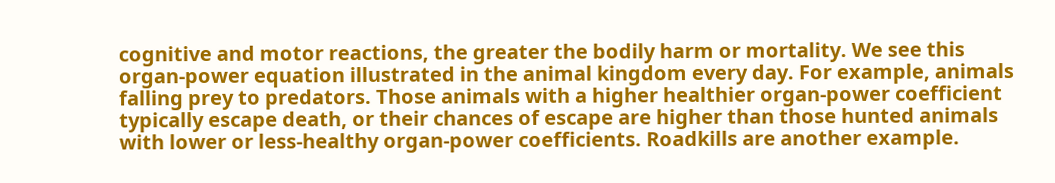cognitive and motor reactions, the greater the bodily harm or mortality. We see this organ-power equation illustrated in the animal kingdom every day. For example, animals falling prey to predators. Those animals with a higher healthier organ-power coefficient typically escape death, or their chances of escape are higher than those hunted animals with lower or less-healthy organ-power coefficients. Roadkills are another example.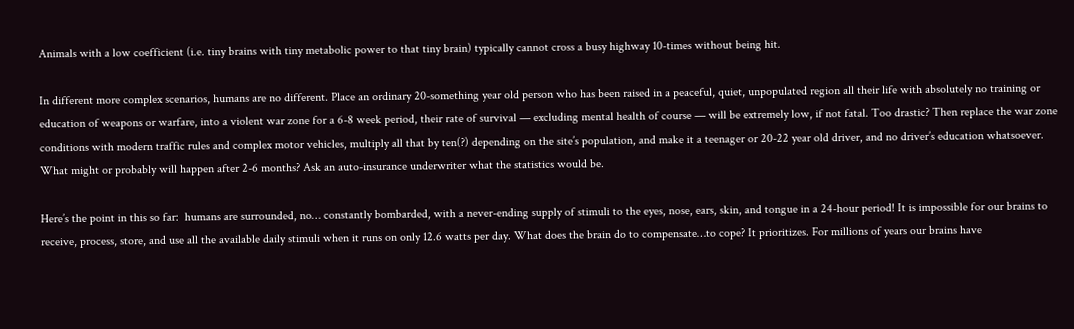Animals with a low coefficient (i.e. tiny brains with tiny metabolic power to that tiny brain) typically cannot cross a busy highway 10-times without being hit.

In different more complex scenarios, humans are no different. Place an ordinary 20-something year old person who has been raised in a peaceful, quiet, unpopulated region all their life with absolutely no training or education of weapons or warfare, into a violent war zone for a 6-8 week period, their rate of survival — excluding mental health of course — will be extremely low, if not fatal. Too drastic? Then replace the war zone conditions with modern traffic rules and complex motor vehicles, multiply all that by ten(?) depending on the site’s population, and make it a teenager or 20-22 year old driver, and no driver’s education whatsoever. What might or probably will happen after 2-6 months? Ask an auto-insurance underwriter what the statistics would be.

Here’s the point in this so far:  humans are surrounded, no… constantly bombarded, with a never-ending supply of stimuli to the eyes, nose, ears, skin, and tongue in a 24-hour period! It is impossible for our brains to receive, process, store, and use all the available daily stimuli when it runs on only 12.6 watts per day. What does the brain do to compensate…to cope? It prioritizes. For millions of years our brains have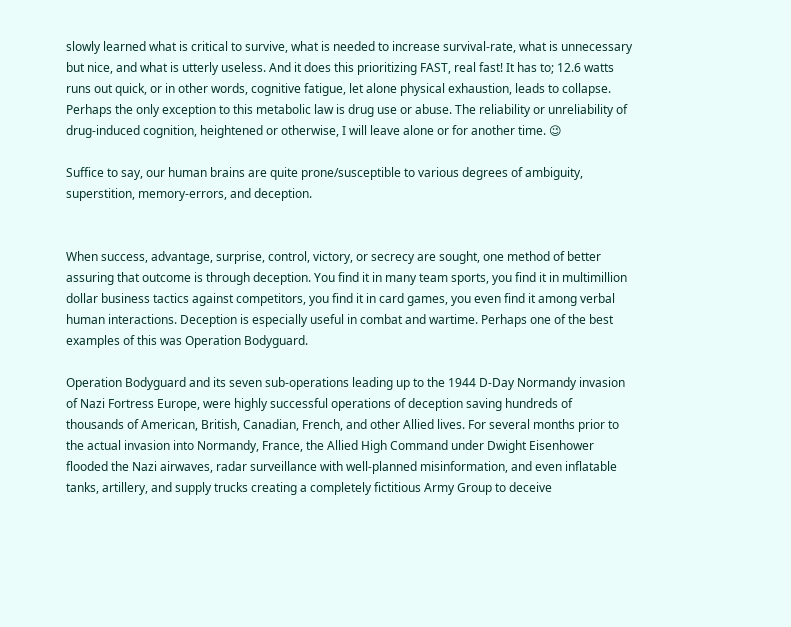slowly learned what is critical to survive, what is needed to increase survival-rate, what is unnecessary but nice, and what is utterly useless. And it does this prioritizing FAST, real fast! It has to; 12.6 watts runs out quick, or in other words, cognitive fatigue, let alone physical exhaustion, leads to collapse. Perhaps the only exception to this metabolic law is drug use or abuse. The reliability or unreliability of drug-induced cognition, heightened or otherwise, I will leave alone or for another time. 😉

Suffice to say, our human brains are quite prone/susceptible to various degrees of ambiguity, superstition, memory-errors, and deception.


When success, advantage, surprise, control, victory, or secrecy are sought, one method of better assuring that outcome is through deception. You find it in many team sports, you find it in multimillion dollar business tactics against competitors, you find it in card games, you even find it among verbal human interactions. Deception is especially useful in combat and wartime. Perhaps one of the best examples of this was Operation Bodyguard.

Operation Bodyguard and its seven sub-operations leading up to the 1944 D-Day Normandy invasion of Nazi Fortress Europe, were highly successful operations of deception saving hundreds of thousands of American, British, Canadian, French, and other Allied lives. For several months prior to the actual invasion into Normandy, France, the Allied High Command under Dwight Eisenhower flooded the Nazi airwaves, radar surveillance with well-planned misinformation, and even inflatable tanks, artillery, and supply trucks creating a completely fictitious Army Group to deceive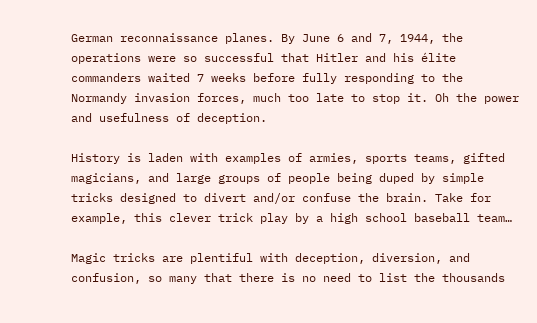German reconnaissance planes. By June 6 and 7, 1944, the operations were so successful that Hitler and his élite commanders waited 7 weeks before fully responding to the Normandy invasion forces, much too late to stop it. Oh the power and usefulness of deception.

History is laden with examples of armies, sports teams, gifted magicians, and large groups of people being duped by simple tricks designed to divert and/or confuse the brain. Take for example, this clever trick play by a high school baseball team…

Magic tricks are plentiful with deception, diversion, and confusion, so many that there is no need to list the thousands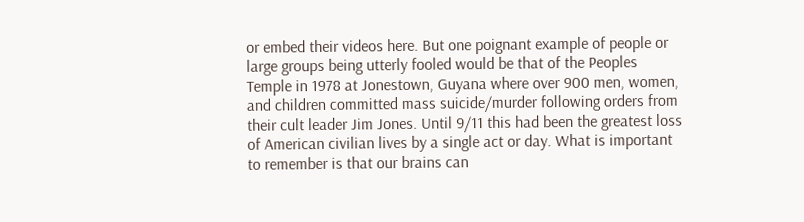or embed their videos here. But one poignant example of people or large groups being utterly fooled would be that of the Peoples Temple in 1978 at Jonestown, Guyana where over 900 men, women, and children committed mass suicide/murder following orders from their cult leader Jim Jones. Until 9/11 this had been the greatest loss of American civilian lives by a single act or day. What is important to remember is that our brains can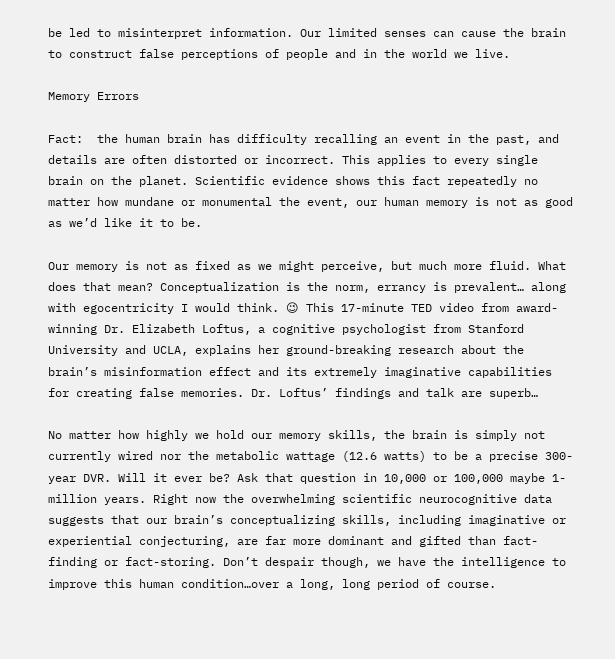be led to misinterpret information. Our limited senses can cause the brain to construct false perceptions of people and in the world we live.

Memory Errors

Fact:  the human brain has difficulty recalling an event in the past, and details are often distorted or incorrect. This applies to every single brain on the planet. Scientific evidence shows this fact repeatedly no matter how mundane or monumental the event, our human memory is not as good as we’d like it to be.

Our memory is not as fixed as we might perceive, but much more fluid. What does that mean? Conceptualization is the norm, errancy is prevalent… along with egocentricity I would think. 😉 This 17-minute TED video from award-winning Dr. Elizabeth Loftus, a cognitive psychologist from Stanford University and UCLA, explains her ground-breaking research about the brain’s misinformation effect and its extremely imaginative capabilities for creating false memories. Dr. Loftus’ findings and talk are superb…

No matter how highly we hold our memory skills, the brain is simply not currently wired nor the metabolic wattage (12.6 watts) to be a precise 300-year DVR. Will it ever be? Ask that question in 10,000 or 100,000 maybe 1-million years. Right now the overwhelming scientific neurocognitive data suggests that our brain’s conceptualizing skills, including imaginative or experiential conjecturing, are far more dominant and gifted than fact-finding or fact-storing. Don’t despair though, we have the intelligence to improve this human condition…over a long, long period of course.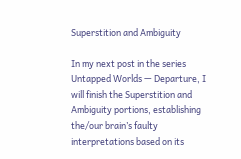Superstition and Ambiguity

In my next post in the series Untapped Worlds — Departure, I will finish the Superstition and Ambiguity portions, establishing the/our brain’s faulty interpretations based on its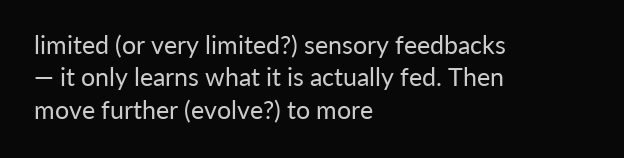limited (or very limited?) sensory feedbacks — it only learns what it is actually fed. Then move further (evolve?) to more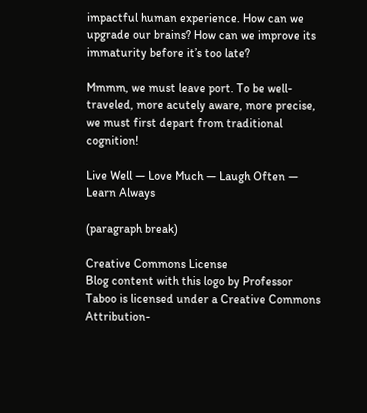impactful human experience. How can we upgrade our brains? How can we improve its immaturity before it’s too late?

Mmmm, we must leave port. To be well-traveled, more acutely aware, more precise, we must first depart from traditional cognition!

Live Well — Love Much — Laugh Often — Learn Always

(paragraph break)

Creative Commons License
Blog content with this logo by Professor Taboo is licensed under a Creative Commons Attribution-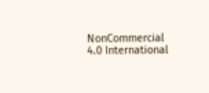NonCommercial 4.0 International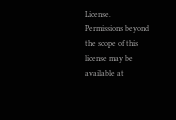License.
Permissions beyond the scope of this license may be available at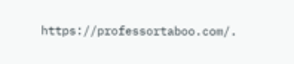https://professortaboo.com/.